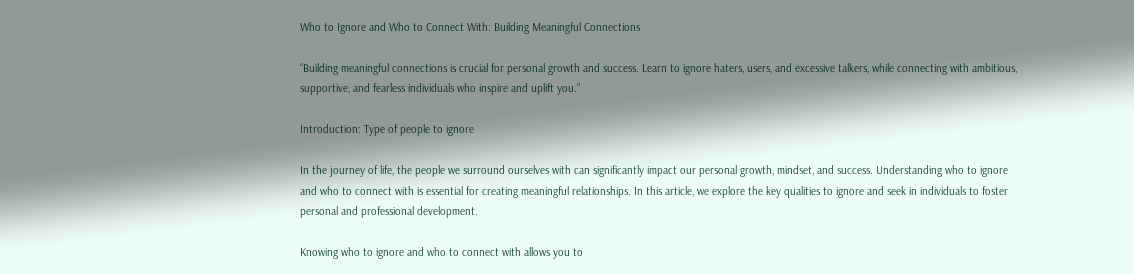Who to Ignore and Who to Connect With: Building Meaningful Connections

“Building meaningful connections is crucial for personal growth and success. Learn to ignore haters, users, and excessive talkers, while connecting with ambitious, supportive, and fearless individuals who inspire and uplift you.”

Introduction: Type of people to ignore

In the journey of life, the people we surround ourselves with can significantly impact our personal growth, mindset, and success. Understanding who to ignore and who to connect with is essential for creating meaningful relationships. In this article, we explore the key qualities to ignore and seek in individuals to foster personal and professional development.

Knowing who to ignore and who to connect with allows you to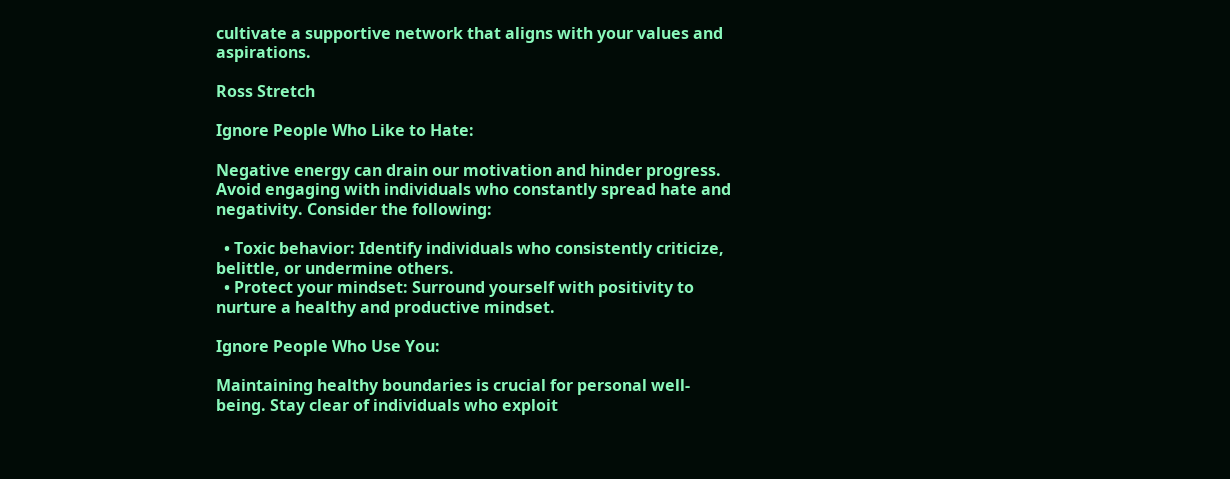cultivate a supportive network that aligns with your values and aspirations.

Ross Stretch

Ignore People Who Like to Hate:

Negative energy can drain our motivation and hinder progress. Avoid engaging with individuals who constantly spread hate and negativity. Consider the following:

  • Toxic behavior: Identify individuals who consistently criticize, belittle, or undermine others.
  • Protect your mindset: Surround yourself with positivity to nurture a healthy and productive mindset.

Ignore People Who Use You:

Maintaining healthy boundaries is crucial for personal well-being. Stay clear of individuals who exploit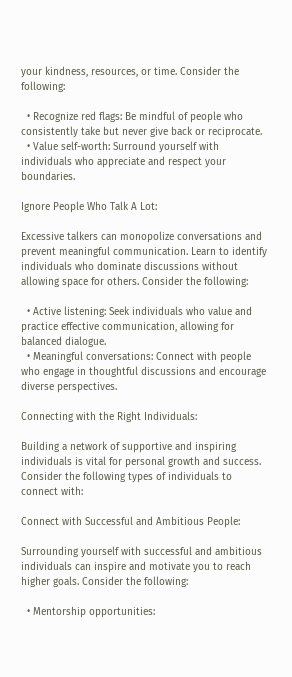your kindness, resources, or time. Consider the following:

  • Recognize red flags: Be mindful of people who consistently take but never give back or reciprocate.
  • Value self-worth: Surround yourself with individuals who appreciate and respect your boundaries.

Ignore People Who Talk A Lot:

Excessive talkers can monopolize conversations and prevent meaningful communication. Learn to identify individuals who dominate discussions without allowing space for others. Consider the following:

  • Active listening: Seek individuals who value and practice effective communication, allowing for balanced dialogue.
  • Meaningful conversations: Connect with people who engage in thoughtful discussions and encourage diverse perspectives.

Connecting with the Right Individuals:

Building a network of supportive and inspiring individuals is vital for personal growth and success. Consider the following types of individuals to connect with:

Connect with Successful and Ambitious People:

Surrounding yourself with successful and ambitious individuals can inspire and motivate you to reach higher goals. Consider the following:

  • Mentorship opportunities: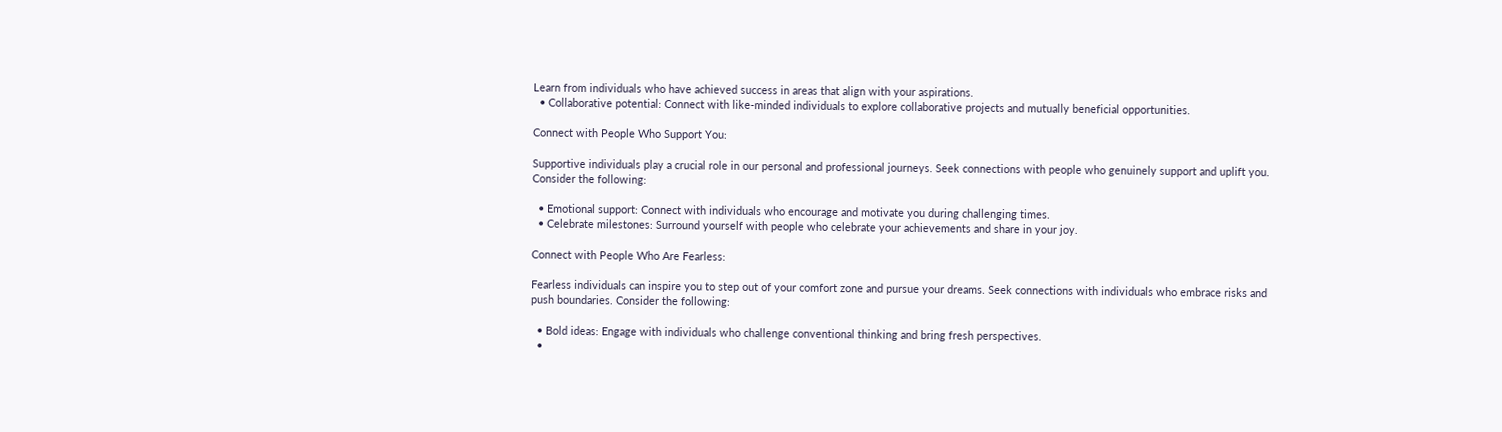Learn from individuals who have achieved success in areas that align with your aspirations.
  • Collaborative potential: Connect with like-minded individuals to explore collaborative projects and mutually beneficial opportunities.

Connect with People Who Support You:

Supportive individuals play a crucial role in our personal and professional journeys. Seek connections with people who genuinely support and uplift you. Consider the following:

  • Emotional support: Connect with individuals who encourage and motivate you during challenging times.
  • Celebrate milestones: Surround yourself with people who celebrate your achievements and share in your joy.

Connect with People Who Are Fearless:

Fearless individuals can inspire you to step out of your comfort zone and pursue your dreams. Seek connections with individuals who embrace risks and push boundaries. Consider the following:

  • Bold ideas: Engage with individuals who challenge conventional thinking and bring fresh perspectives.
  •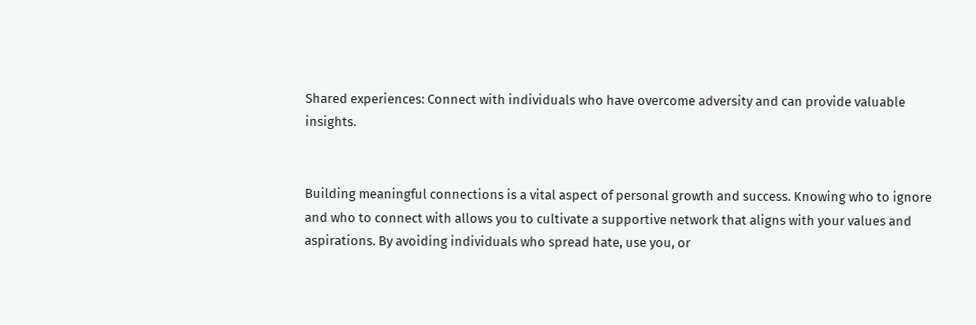Shared experiences: Connect with individuals who have overcome adversity and can provide valuable insights.


Building meaningful connections is a vital aspect of personal growth and success. Knowing who to ignore and who to connect with allows you to cultivate a supportive network that aligns with your values and aspirations. By avoiding individuals who spread hate, use you, or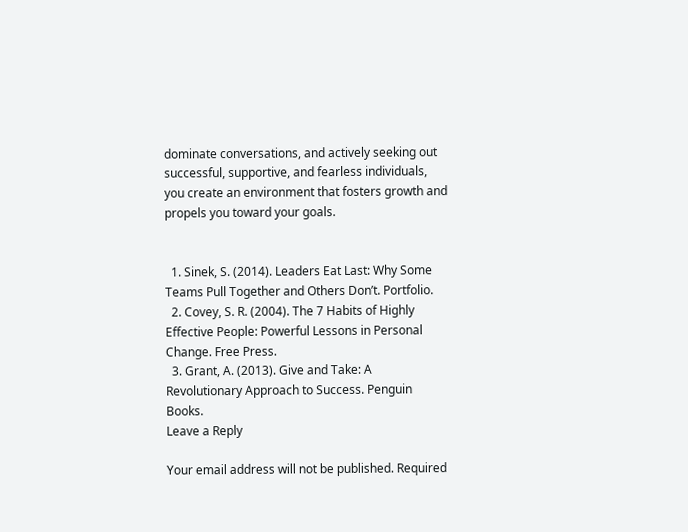dominate conversations, and actively seeking out successful, supportive, and fearless individuals, you create an environment that fosters growth and propels you toward your goals.


  1. Sinek, S. (2014). Leaders Eat Last: Why Some Teams Pull Together and Others Don’t. Portfolio.
  2. Covey, S. R. (2004). The 7 Habits of Highly Effective People: Powerful Lessons in Personal Change. Free Press.
  3. Grant, A. (2013). Give and Take: A Revolutionary Approach to Success. Penguin Books.
Leave a Reply

Your email address will not be published. Required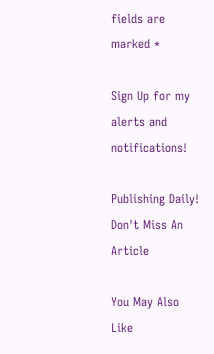fields are marked *

Sign Up for my alerts and notifications!

Publishing Daily! Don't Miss An Article

You May Also Like